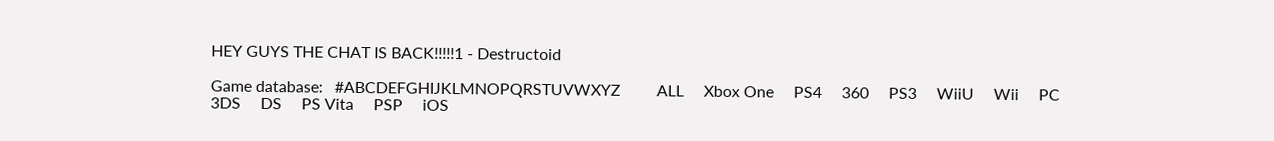HEY GUYS THE CHAT IS BACK!!!!!1 - Destructoid

Game database:   #ABCDEFGHIJKLMNOPQRSTUVWXYZ         ALL     Xbox One     PS4     360     PS3     WiiU     Wii     PC     3DS     DS     PS Vita     PSP     iOS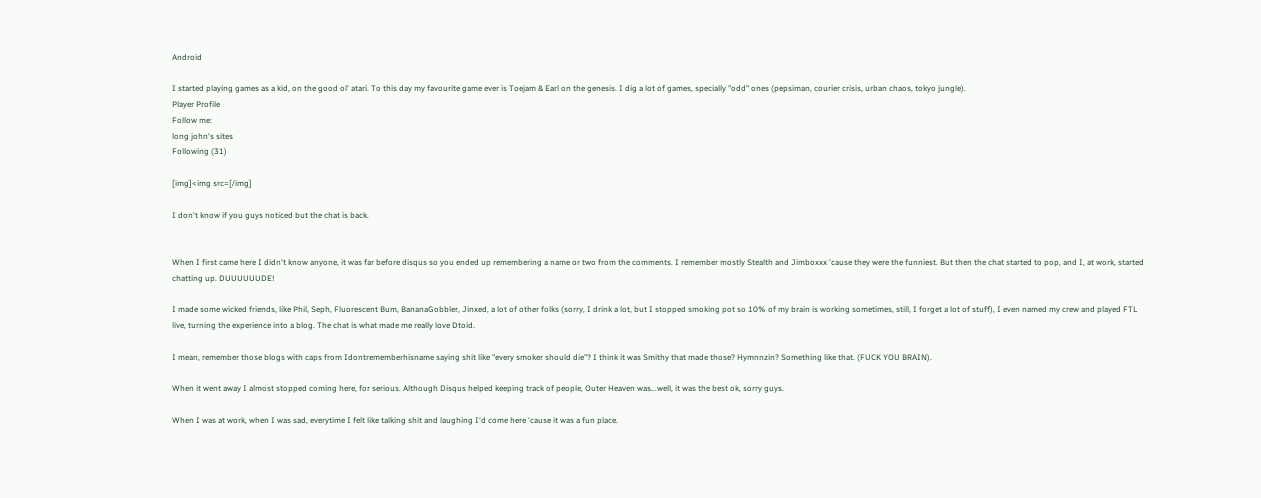Android

I started playing games as a kid, on the good ol' atari. To this day my favourite game ever is Toejam & Earl on the genesis. I dig a lot of games, specially "odd" ones (pepsiman, courier crisis, urban chaos, tokyo jungle).
Player Profile
Follow me:
long john's sites
Following (31)

[img]<img src=[/img]

I don't know if you guys noticed but the chat is back.


When I first came here I didn't know anyone, it was far before disqus so you ended up remembering a name or two from the comments. I remember mostly Stealth and Jimboxxx 'cause they were the funniest. But then the chat started to pop, and I, at work, started chatting up. DUUUUUUDE!

I made some wicked friends, like Phil, Seph, Fluorescent Bum, BananaGobbler, Jinxed, a lot of other folks (sorry, I drink a lot, but I stopped smoking pot so 10% of my brain is working sometimes, still, I forget a lot of stuff), I even named my crew and played FTL live, turning the experience into a blog. The chat is what made me really love Dtoid.

I mean, remember those blogs with caps from Idontrememberhisname saying shit like "every smoker should die"? I think it was Smithy that made those? Hymnnzin? Something like that. (FUCK YOU BRAIN).

When it went away I almost stopped coming here, for serious. Although Disqus helped keeping track of people, Outer Heaven was...well, it was the best ok, sorry guys.

When I was at work, when I was sad, everytime I felt like talking shit and laughing I'd come here 'cause it was a fun place.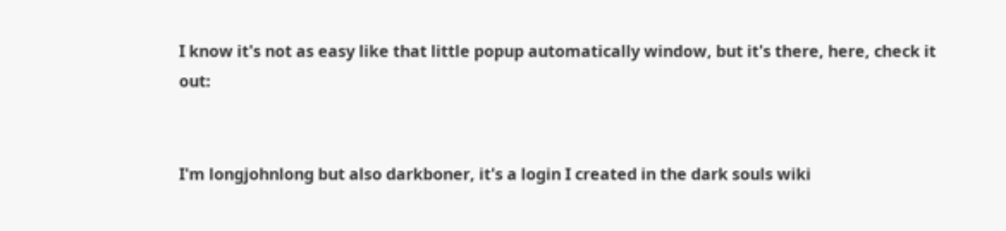I know it's not as easy like that little popup automatically window, but it's there, here, check it out:


I'm longjohnlong but also darkboner, it's a login I created in the dark souls wiki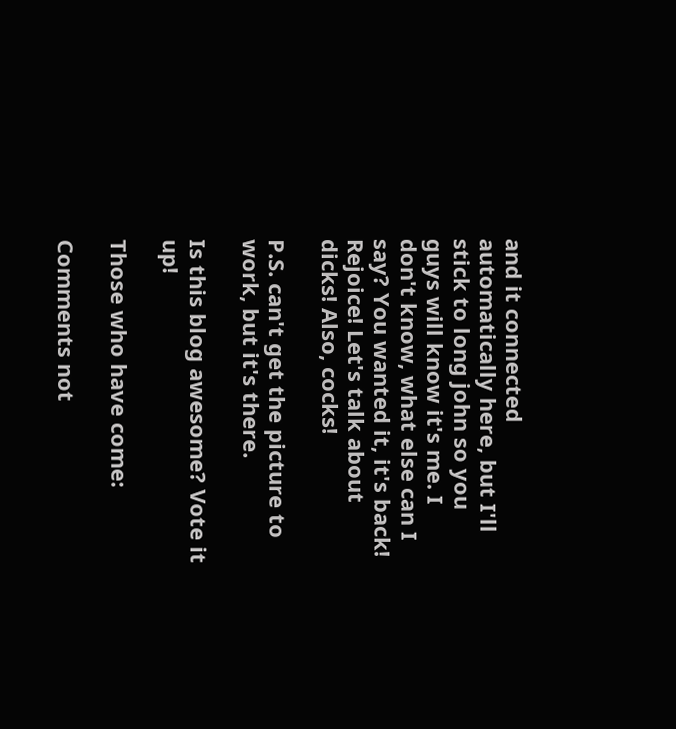and it connected automatically here, but I'll stick to long john so you guys will know it's me. I don't know, what else can I say? You wanted it, it's back! Rejoice! Let's talk about dicks! Also, cocks!

P.S. can't get the picture to work, but it's there.

Is this blog awesome? Vote it up!

Those who have come:

Comments not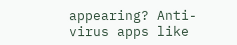appearing? Anti-virus apps like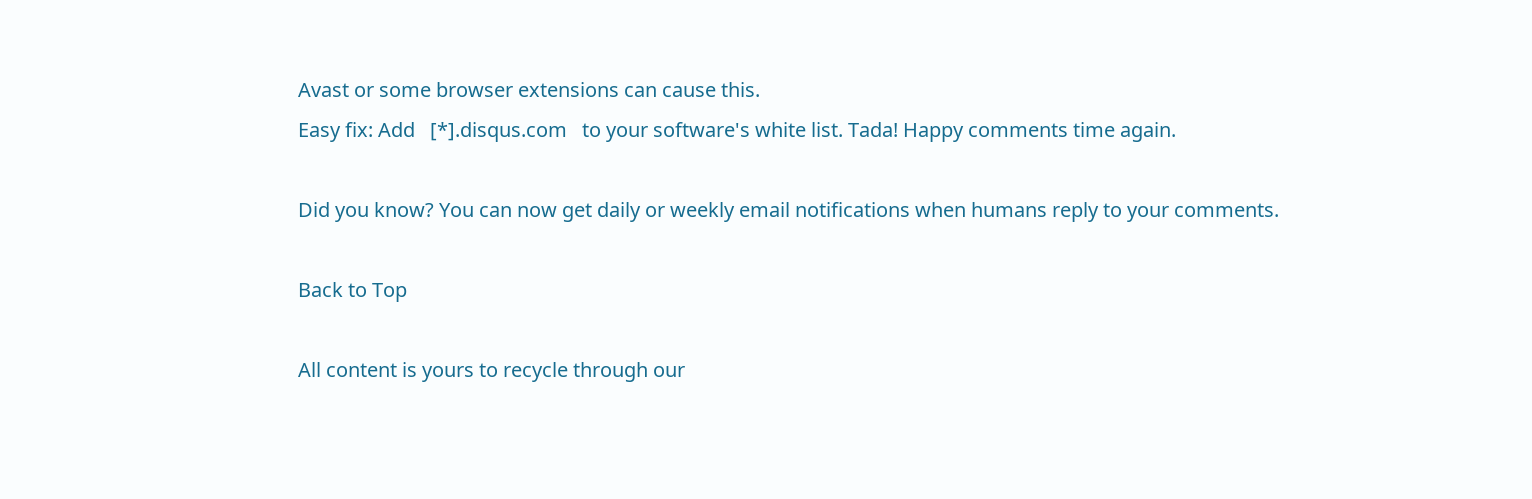Avast or some browser extensions can cause this.
Easy fix: Add   [*].disqus.com   to your software's white list. Tada! Happy comments time again.

Did you know? You can now get daily or weekly email notifications when humans reply to your comments.

Back to Top

All content is yours to recycle through our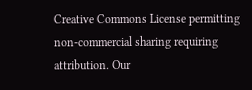Creative Commons License permitting non-commercial sharing requiring attribution. Our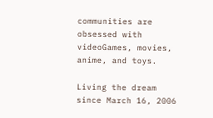communities are obsessed with videoGames, movies, anime, and toys.

Living the dream since March 16, 2006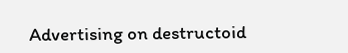Advertising on destructoid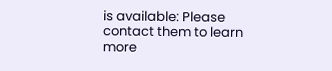is available: Please contact them to learn more